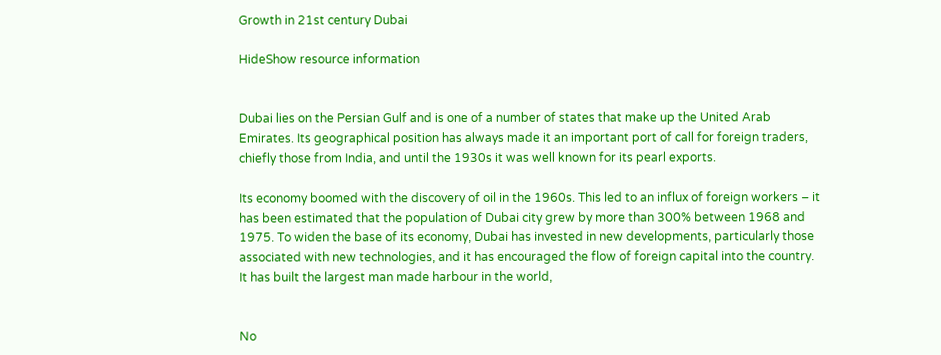Growth in 21st century Dubai

HideShow resource information


Dubai lies on the Persian Gulf and is one of a number of states that make up the United Arab Emirates. Its geographical position has always made it an important port of call for foreign traders, chiefly those from India, and until the 1930s it was well known for its pearl exports.

Its economy boomed with the discovery of oil in the 1960s. This led to an influx of foreign workers – it has been estimated that the population of Dubai city grew by more than 300% between 1968 and 1975. To widen the base of its economy, Dubai has invested in new developments, particularly those associated with new technologies, and it has encouraged the flow of foreign capital into the country. It has built the largest man made harbour in the world,


No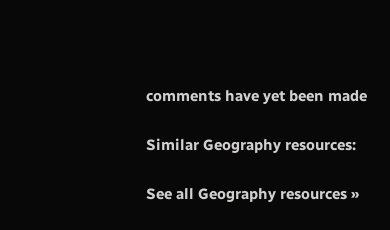comments have yet been made

Similar Geography resources:

See all Geography resources »